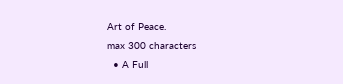Art of Peace.
max 300 characters
  • A Full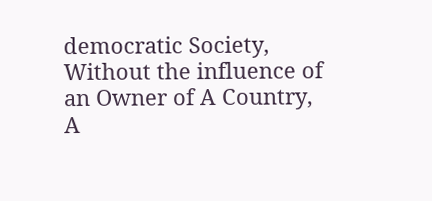democratic Society, Without the influence of an Owner of A Country, A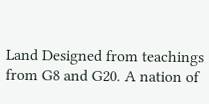Land Designed from teachings from G8 and G20. A nation of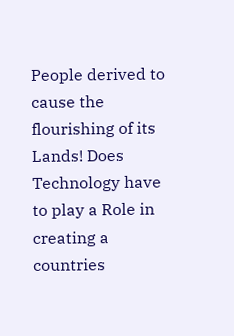People derived to cause the flourishing of its Lands! Does Technology have to play a Role in creating a countries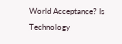World Acceptance? Is Technology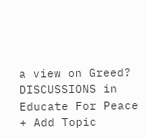a view on Greed?
DISCUSSIONS in Educate For Peace
+ Add Topic